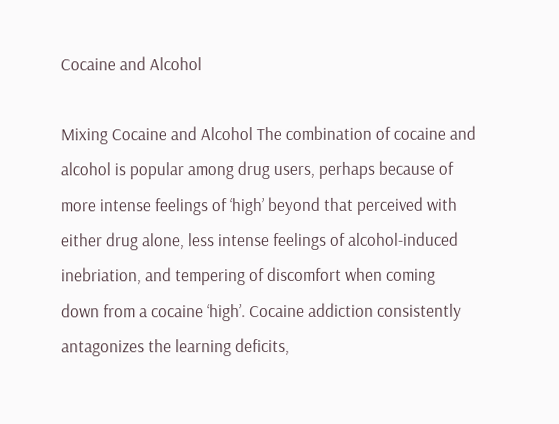Cocaine and Alcohol

Mixing Cocaine and Alcohol The combination of cocaine and alcohol is popular among drug users, perhaps because of more intense feelings of ‘high’ beyond that perceived with either drug alone, less intense feelings of alcohol-induced inebriation, and tempering of discomfort when coming down from a cocaine ‘high’. Cocaine addiction consistently antagonizes the learning deficits,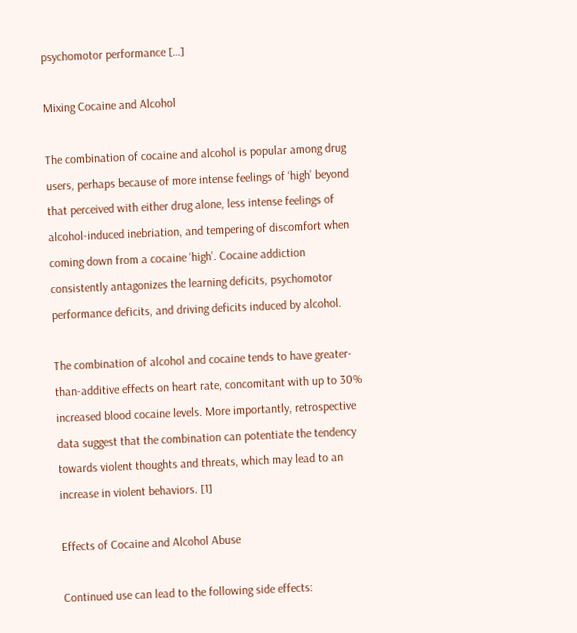psychomotor performance […]

Mixing Cocaine and Alcohol

The combination of cocaine and alcohol is popular among drug users, perhaps because of more intense feelings of ‘high’ beyond that perceived with either drug alone, less intense feelings of alcohol-induced inebriation, and tempering of discomfort when coming down from a cocaine ‘high’. Cocaine addiction consistently antagonizes the learning deficits, psychomotor performance deficits, and driving deficits induced by alcohol.

The combination of alcohol and cocaine tends to have greater-than-additive effects on heart rate, concomitant with up to 30% increased blood cocaine levels. More importantly, retrospective data suggest that the combination can potentiate the tendency towards violent thoughts and threats, which may lead to an increase in violent behaviors. [1]

Effects of Cocaine and Alcohol Abuse

Continued use can lead to the following side effects: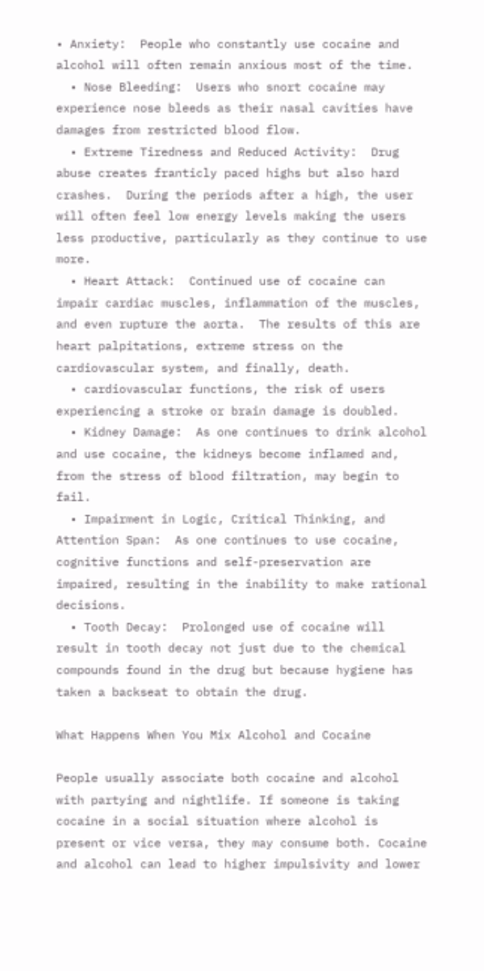• Anxiety:  People who constantly use cocaine and alcohol will often remain anxious most of the time.
  • Nose Bleeding:  Users who snort cocaine may experience nose bleeds as their nasal cavities have damages from restricted blood flow.
  • Extreme Tiredness and Reduced Activity:  Drug abuse creates franticly paced highs but also hard crashes.  During the periods after a high, the user will often feel low energy levels making the users less productive, particularly as they continue to use more.
  • Heart Attack:  Continued use of cocaine can impair cardiac muscles, inflammation of the muscles, and even rupture the aorta.  The results of this are heart palpitations, extreme stress on the cardiovascular system, and finally, death.
  • cardiovascular functions, the risk of users experiencing a stroke or brain damage is doubled.
  • Kidney Damage:  As one continues to drink alcohol and use cocaine, the kidneys become inflamed and, from the stress of blood filtration, may begin to fail.
  • Impairment in Logic, Critical Thinking, and Attention Span:  As one continues to use cocaine, cognitive functions and self-preservation are impaired, resulting in the inability to make rational decisions.
  • Tooth Decay:  Prolonged use of cocaine will result in tooth decay not just due to the chemical compounds found in the drug but because hygiene has taken a backseat to obtain the drug.

What Happens When You Mix Alcohol and Cocaine

People usually associate both cocaine and alcohol with partying and nightlife. If someone is taking cocaine in a social situation where alcohol is present or vice versa, they may consume both. Cocaine and alcohol can lead to higher impulsivity and lower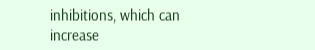inhibitions, which can increase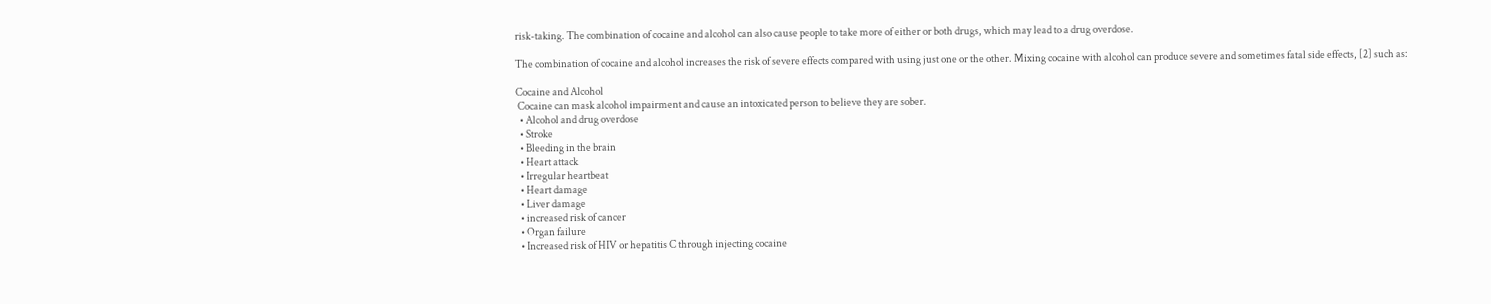risk-taking. The combination of cocaine and alcohol can also cause people to take more of either or both drugs, which may lead to a drug overdose.

The combination of cocaine and alcohol increases the risk of severe effects compared with using just one or the other. Mixing cocaine with alcohol can produce severe and sometimes fatal side effects, [2] such as:

Cocaine and Alcohol
 Cocaine can mask alcohol impairment and cause an intoxicated person to believe they are sober.
  • Alcohol and drug overdose
  • Stroke
  • Bleeding in the brain
  • Heart attack
  • Irregular heartbeat
  • Heart damage
  • Liver damage
  • increased risk of cancer
  • Organ failure
  • Increased risk of HIV or hepatitis C through injecting cocaine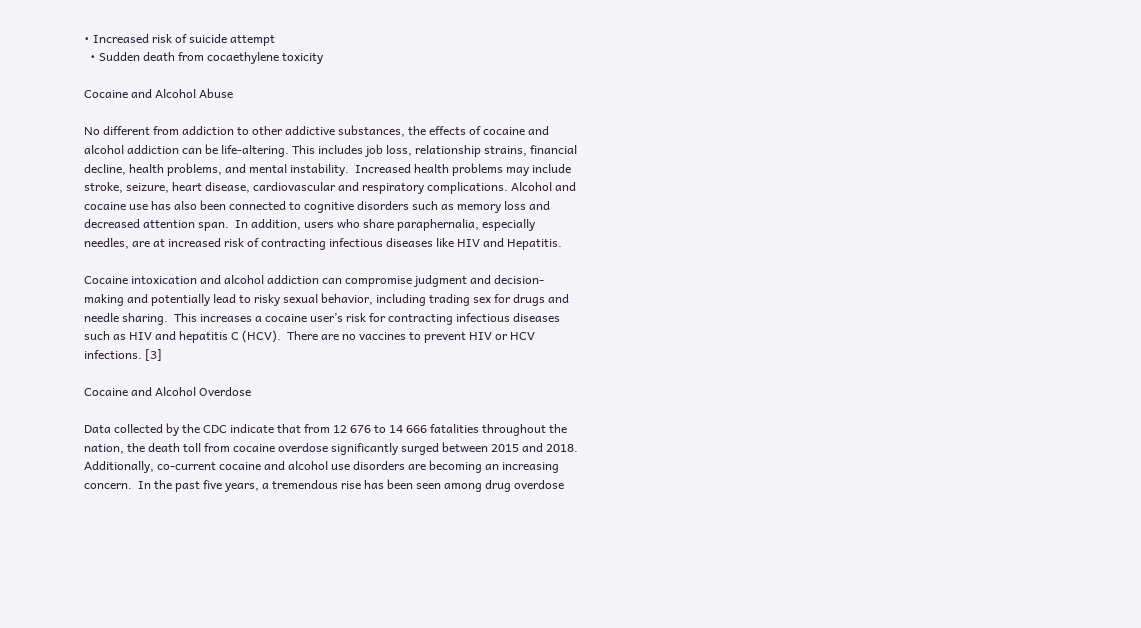• Increased risk of suicide attempt
  • Sudden death from cocaethylene toxicity

Cocaine and Alcohol Abuse

No different from addiction to other addictive substances, the effects of cocaine and alcohol addiction can be life-altering. This includes job loss, relationship strains, financial decline, health problems, and mental instability.  Increased health problems may include stroke, seizure, heart disease, cardiovascular and respiratory complications. Alcohol and cocaine use has also been connected to cognitive disorders such as memory loss and decreased attention span.  In addition, users who share paraphernalia, especially needles, are at increased risk of contracting infectious diseases like HIV and Hepatitis.

Cocaine intoxication and alcohol addiction can compromise judgment and decision-making and potentially lead to risky sexual behavior, including trading sex for drugs and needle sharing.  This increases a cocaine user’s risk for contracting infectious diseases such as HIV and hepatitis C (HCV).  There are no vaccines to prevent HIV or HCV infections. [3]

Cocaine and Alcohol Overdose

Data collected by the CDC indicate that from 12 676 to 14 666 fatalities throughout the nation, the death toll from cocaine overdose significantly surged between 2015 and 2018.  Additionally, co-current cocaine and alcohol use disorders are becoming an increasing concern.  In the past five years, a tremendous rise has been seen among drug overdose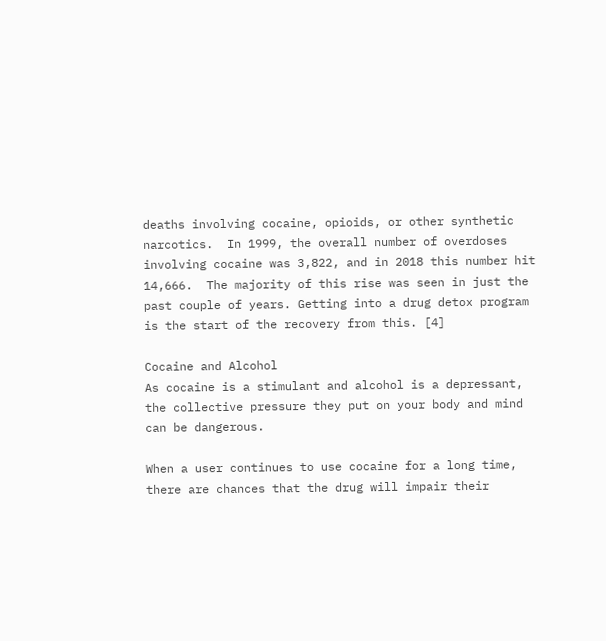deaths involving cocaine, opioids, or other synthetic narcotics.  In 1999, the overall number of overdoses involving cocaine was 3,822, and in 2018 this number hit 14,666.  The majority of this rise was seen in just the past couple of years. Getting into a drug detox program is the start of the recovery from this. [4]

Cocaine and Alcohol
As cocaine is a stimulant and alcohol is a depressant, the collective pressure they put on your body and mind can be dangerous.

When a user continues to use cocaine for a long time, there are chances that the drug will impair their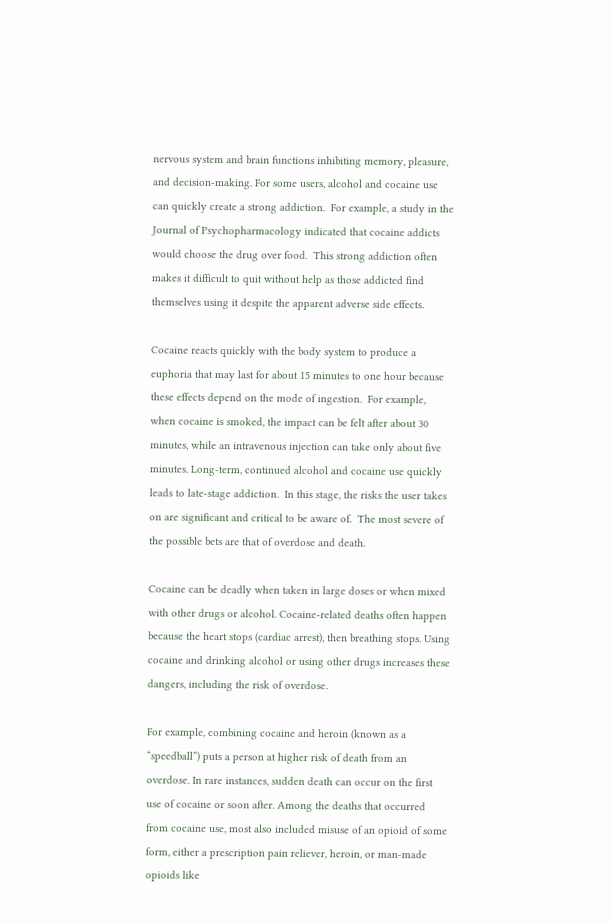nervous system and brain functions inhibiting memory, pleasure, and decision-making. For some users, alcohol and cocaine use can quickly create a strong addiction.  For example, a study in the Journal of Psychopharmacology indicated that cocaine addicts would choose the drug over food.  This strong addiction often makes it difficult to quit without help as those addicted find themselves using it despite the apparent adverse side effects.

Cocaine reacts quickly with the body system to produce a euphoria that may last for about 15 minutes to one hour because these effects depend on the mode of ingestion.  For example, when cocaine is smoked, the impact can be felt after about 30 minutes, while an intravenous injection can take only about five minutes. Long-term, continued alcohol and cocaine use quickly leads to late-stage addiction.  In this stage, the risks the user takes on are significant and critical to be aware of.  The most severe of the possible bets are that of overdose and death.

Cocaine can be deadly when taken in large doses or when mixed with other drugs or alcohol. Cocaine-related deaths often happen because the heart stops (cardiac arrest), then breathing stops. Using cocaine and drinking alcohol or using other drugs increases these dangers, including the risk of overdose.

For example, combining cocaine and heroin (known as a “speedball”) puts a person at higher risk of death from an overdose. In rare instances, sudden death can occur on the first use of cocaine or soon after. Among the deaths that occurred from cocaine use, most also included misuse of an opioid of some form, either a prescription pain reliever, heroin, or man-made opioids like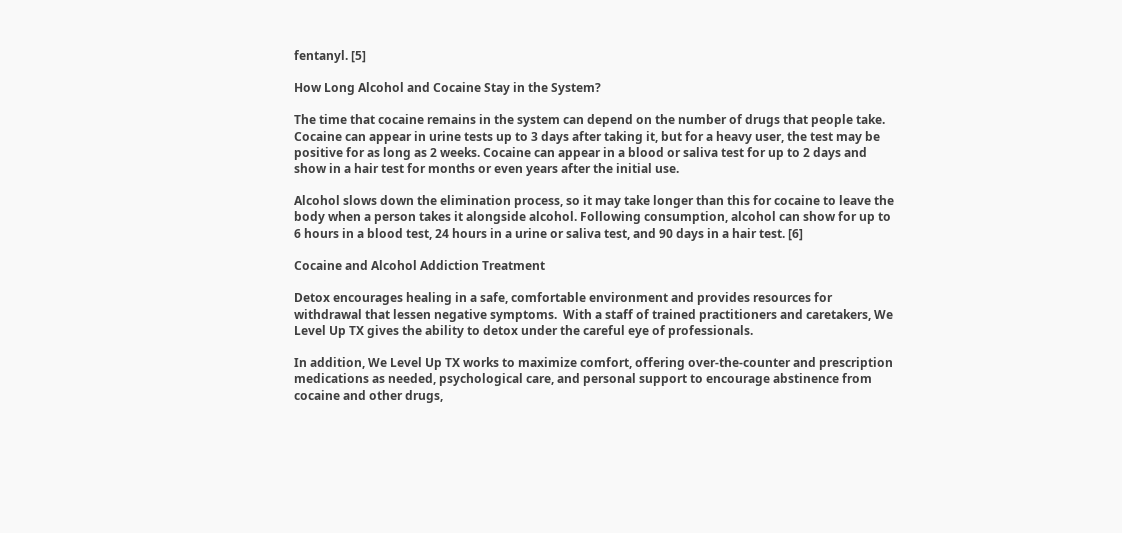fentanyl. [5]

How Long Alcohol and Cocaine Stay in the System?

The time that cocaine remains in the system can depend on the number of drugs that people take. Cocaine can appear in urine tests up to 3 days after taking it, but for a heavy user, the test may be positive for as long as 2 weeks. Cocaine can appear in a blood or saliva test for up to 2 days and show in a hair test for months or even years after the initial use.

Alcohol slows down the elimination process, so it may take longer than this for cocaine to leave the body when a person takes it alongside alcohol. Following consumption, alcohol can show for up to 6 hours in a blood test, 24 hours in a urine or saliva test, and 90 days in a hair test. [6]

Cocaine and Alcohol Addiction Treatment

Detox encourages healing in a safe, comfortable environment and provides resources for withdrawal that lessen negative symptoms.  With a staff of trained practitioners and caretakers, We Level Up TX gives the ability to detox under the careful eye of professionals.

In addition, We Level Up TX works to maximize comfort, offering over-the-counter and prescription medications as needed, psychological care, and personal support to encourage abstinence from cocaine and other drugs,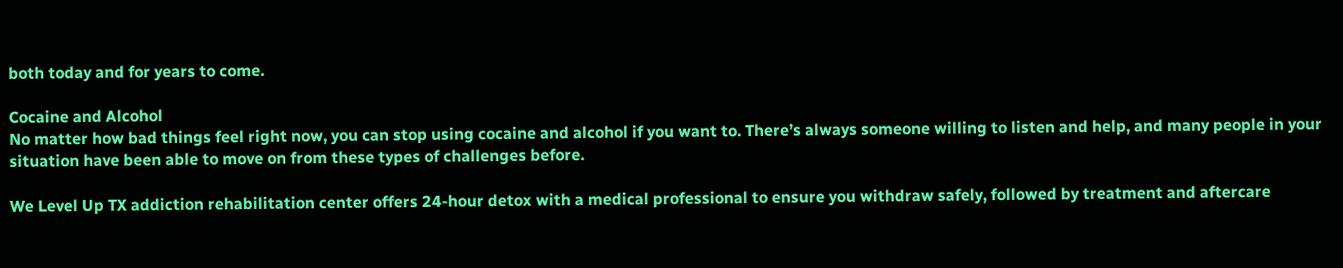both today and for years to come.

Cocaine and Alcohol
No matter how bad things feel right now, you can stop using cocaine and alcohol if you want to. There’s always someone willing to listen and help, and many people in your situation have been able to move on from these types of challenges before.

We Level Up TX addiction rehabilitation center offers 24-hour detox with a medical professional to ensure you withdraw safely, followed by treatment and aftercare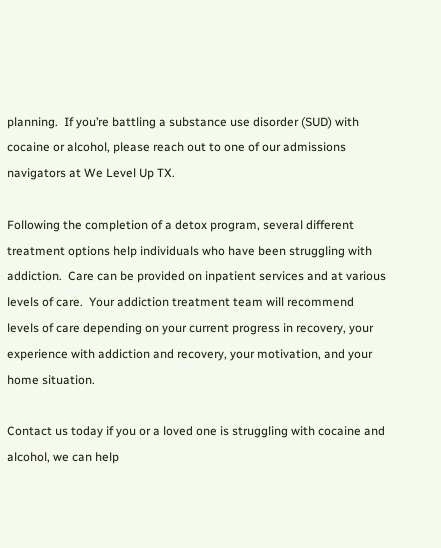planning.  If you’re battling a substance use disorder (SUD) with cocaine or alcohol, please reach out to one of our admissions navigators at We Level Up TX.

Following the completion of a detox program, several different treatment options help individuals who have been struggling with addiction.  Care can be provided on inpatient services and at various levels of care.  Your addiction treatment team will recommend levels of care depending on your current progress in recovery, your experience with addiction and recovery, your motivation, and your home situation.

Contact us today if you or a loved one is struggling with cocaine and alcohol, we can help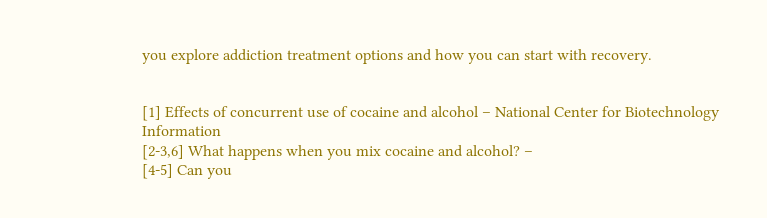you explore addiction treatment options and how you can start with recovery.


[1] Effects of concurrent use of cocaine and alcohol – National Center for Biotechnology Information
[2-3,6] What happens when you mix cocaine and alcohol? –
[4-5] Can you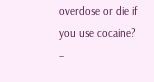overdose or die if you use cocaine? –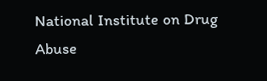National Institute on Drug Abuse